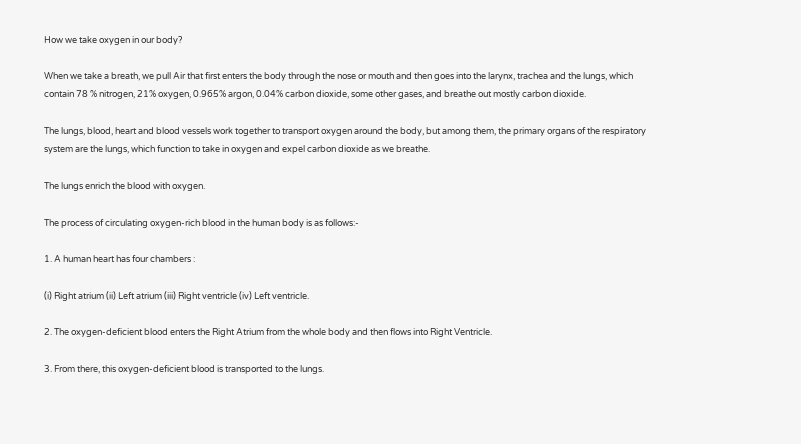How we take oxygen in our body?

When we take a breath, we pull Air that first enters the body through the nose or mouth and then goes into the larynx, trachea and the lungs, which contain 78 % nitrogen, 21% oxygen, 0.965% argon, 0.04% carbon dioxide, some other gases, and breathe out mostly carbon dioxide.

The lungs, blood, heart and blood vessels work together to transport oxygen around the body, but among them, the primary organs of the respiratory system are the lungs, which function to take in oxygen and expel carbon dioxide as we breathe.

The lungs enrich the blood with oxygen.

The process of circulating oxygen-rich blood in the human body is as follows:-

1. A human heart has four chambers :

(i) Right atrium (ii) Left atrium (iii) Right ventricle (iv) Left ventricle.

2. The oxygen-deficient blood enters the Right Atrium from the whole body and then flows into Right Ventricle.

3. From there, this oxygen-deficient blood is transported to the lungs.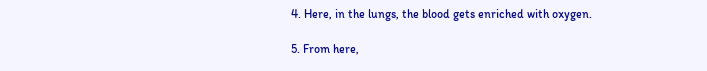4. Here, in the lungs, the blood gets enriched with oxygen.

5. From here,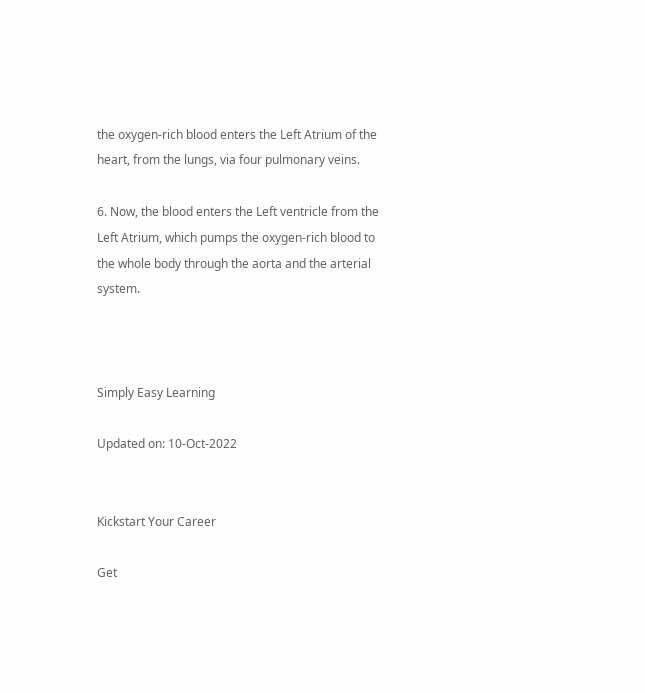the oxygen-rich blood enters the Left Atrium of the heart, from the lungs, via four pulmonary veins.

6. Now, the blood enters the Left ventricle from the Left Atrium, which pumps the oxygen-rich blood to the whole body through the aorta and the arterial system.



Simply Easy Learning

Updated on: 10-Oct-2022


Kickstart Your Career

Get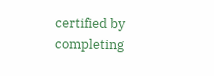certified by completing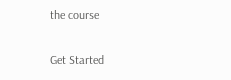the course

Get Started